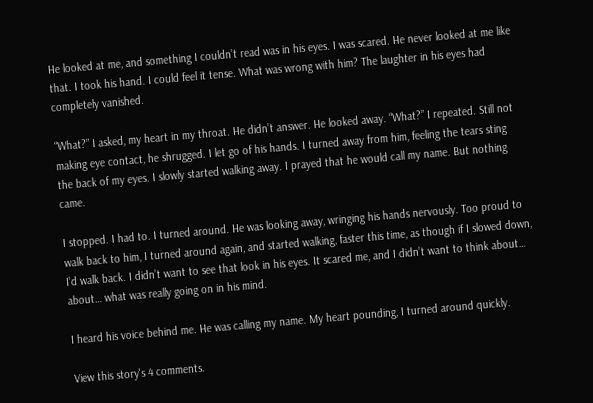He looked at me, and something I couldn’t read was in his eyes. I was scared. He never looked at me like that. I took his hand. I could feel it tense. What was wrong with him? The laughter in his eyes had completely vanished.

“What?” I asked, my heart in my throat. He didn’t answer. He looked away. “What?” I repeated. Still not making eye contact, he shrugged. I let go of his hands. I turned away from him, feeling the tears sting the back of my eyes. I slowly started walking away. I prayed that he would call my name. But nothing came.

I stopped. I had to. I turned around. He was looking away, wringing his hands nervously. Too proud to walk back to him, I turned around again, and started walking, faster this time, as though if I slowed down, I’d walk back. I didn’t want to see that look in his eyes. It scared me, and I didn’t want to think about… about… what was really going on in his mind.

I heard his voice behind me. He was calling my name. My heart pounding, I turned around quickly.

View this story's 4 comments.